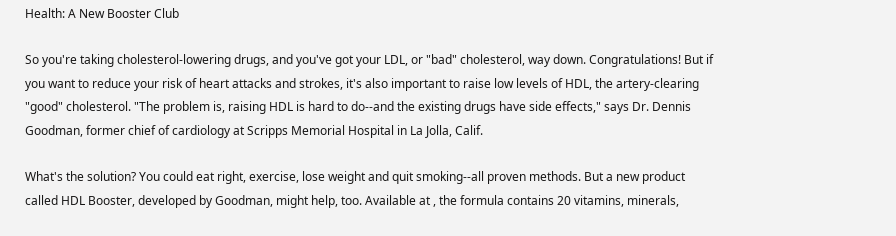Health: A New Booster Club

So you're taking cholesterol-lowering drugs, and you've got your LDL, or "bad" cholesterol, way down. Congratulations! But if you want to reduce your risk of heart attacks and strokes, it's also important to raise low levels of HDL, the artery-clearing "good" cholesterol. "The problem is, raising HDL is hard to do--and the existing drugs have side effects," says Dr. Dennis Goodman, former chief of cardiology at Scripps Memorial Hospital in La Jolla, Calif.

What's the solution? You could eat right, exercise, lose weight and quit smoking--all proven methods. But a new product called HDL Booster, developed by Goodman, might help, too. Available at , the formula contains 20 vitamins, minerals,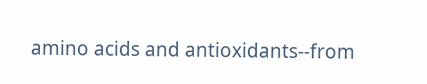amino acids and antioxidants--from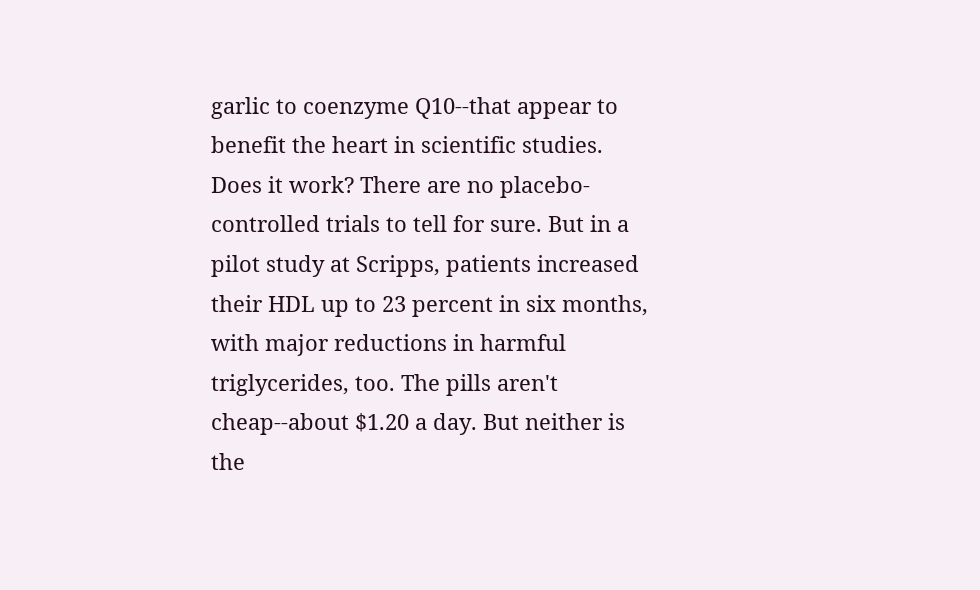garlic to coenzyme Q10--that appear to benefit the heart in scientific studies. Does it work? There are no placebo-controlled trials to tell for sure. But in a pilot study at Scripps, patients increased their HDL up to 23 percent in six months, with major reductions in harmful triglycerides, too. The pills aren't cheap--about $1.20 a day. But neither is the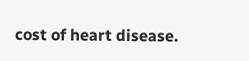cost of heart disease.